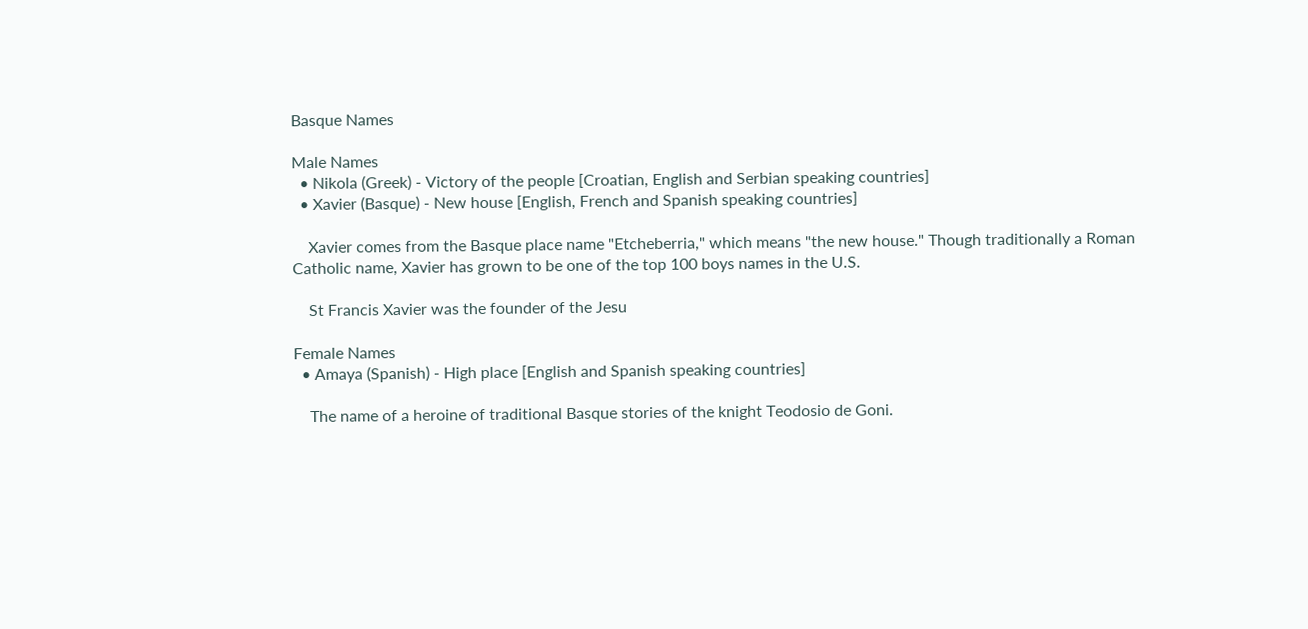Basque Names

Male Names
  • Nikola (Greek) - Victory of the people [Croatian, English and Serbian speaking countries]
  • Xavier (Basque) - New house [English, French and Spanish speaking countries]

    Xavier comes from the Basque place name "Etcheberria," which means "the new house." Though traditionally a Roman Catholic name, Xavier has grown to be one of the top 100 boys names in the U.S.

    St Francis Xavier was the founder of the Jesu

Female Names
  • Amaya (Spanish) - High place [English and Spanish speaking countries]

    The name of a heroine of traditional Basque stories of the knight Teodosio de Goni.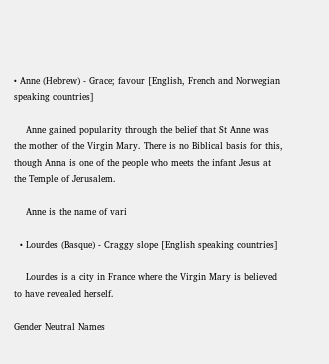• Anne (Hebrew) - Grace; favour [English, French and Norwegian speaking countries]

    Anne gained popularity through the belief that St Anne was the mother of the Virgin Mary. There is no Biblical basis for this, though Anna is one of the people who meets the infant Jesus at the Temple of Jerusalem.

    Anne is the name of vari

  • Lourdes (Basque) - Craggy slope [English speaking countries]

    Lourdes is a city in France where the Virgin Mary is believed to have revealed herself.

Gender Neutral Names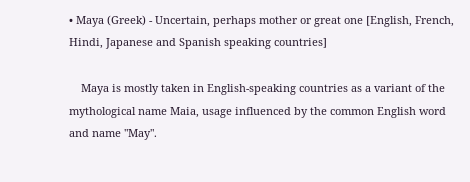• Maya (Greek) - Uncertain, perhaps mother or great one [English, French, Hindi, Japanese and Spanish speaking countries]

    Maya is mostly taken in English-speaking countries as a variant of the mythological name Maia, usage influenced by the common English word and name "May".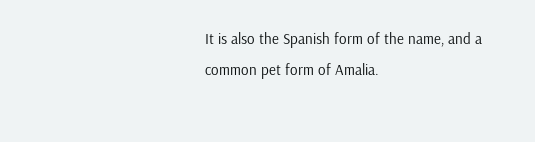It is also the Spanish form of the name, and a common pet form of Amalia.